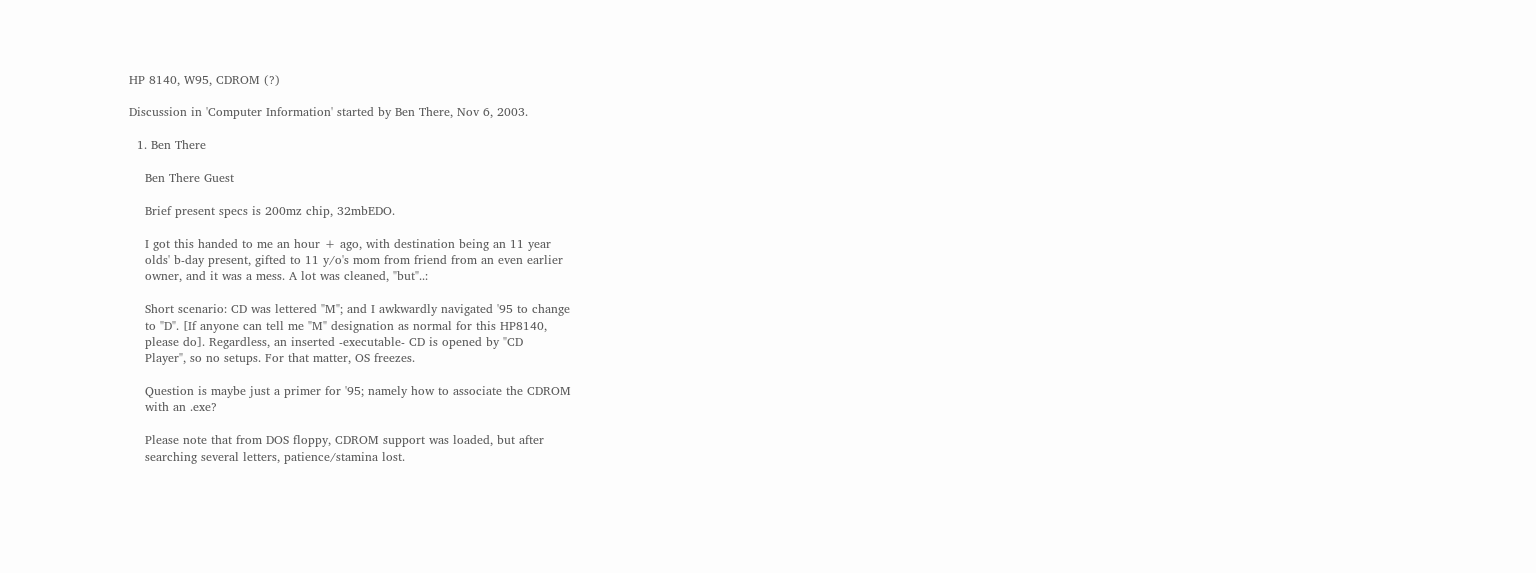HP 8140, W95, CDROM (?)

Discussion in 'Computer Information' started by Ben There, Nov 6, 2003.

  1. Ben There

    Ben There Guest

    Brief present specs is 200mz chip, 32mbEDO.

    I got this handed to me an hour + ago, with destination being an 11 year
    olds' b-day present, gifted to 11 y/o's mom from friend from an even earlier
    owner, and it was a mess. A lot was cleaned, "but"..:

    Short scenario: CD was lettered "M"; and I awkwardly navigated '95 to change
    to "D". [If anyone can tell me "M" designation as normal for this HP8140,
    please do]. Regardless, an inserted -executable- CD is opened by "CD
    Player", so no setups. For that matter, OS freezes.

    Question is maybe just a primer for '95; namely how to associate the CDROM
    with an .exe?

    Please note that from DOS floppy, CDROM support was loaded, but after
    searching several letters, patience/stamina lost.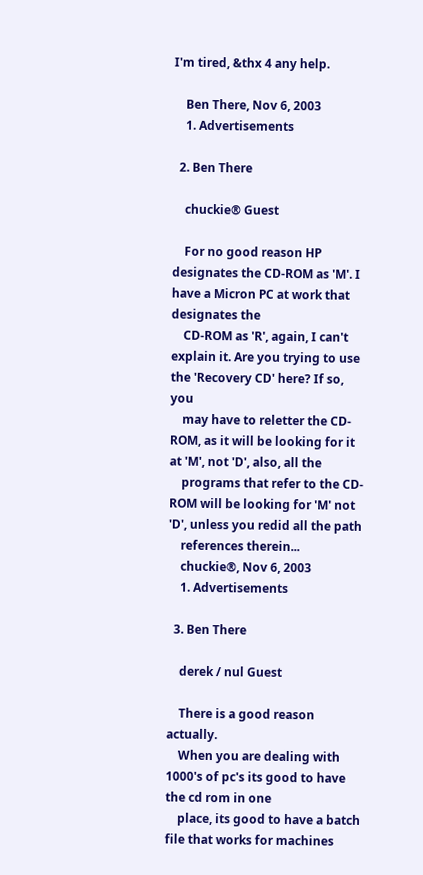I'm tired, &thx 4 any help.

    Ben There, Nov 6, 2003
    1. Advertisements

  2. Ben There

    chuckie® Guest

    For no good reason HP designates the CD-ROM as 'M'. I have a Micron PC at work that designates the
    CD-ROM as 'R', again, I can't explain it. Are you trying to use the 'Recovery CD' here? If so, you
    may have to reletter the CD-ROM, as it will be looking for it at 'M', not 'D', also, all the
    programs that refer to the CD-ROM will be looking for 'M' not 'D', unless you redid all the path
    references therein...
    chuckie®, Nov 6, 2003
    1. Advertisements

  3. Ben There

    derek / nul Guest

    There is a good reason actually.
    When you are dealing with 1000's of pc's its good to have the cd rom in one
    place, its good to have a batch file that works for machines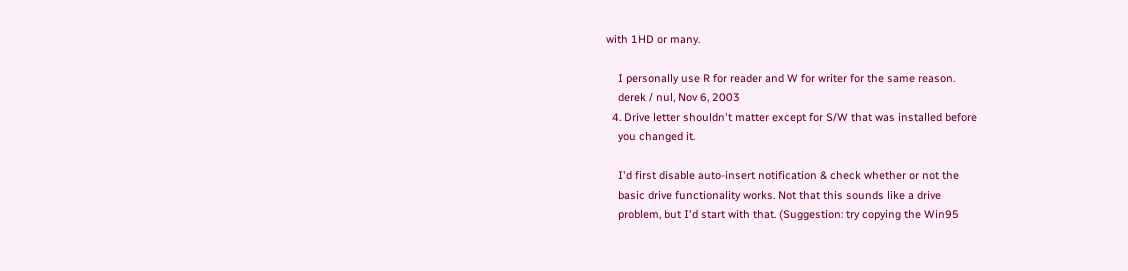with 1HD or many.

    I personally use R for reader and W for writer for the same reason.
    derek / nul, Nov 6, 2003
  4. Drive letter shouldn't matter except for S/W that was installed before
    you changed it.

    I'd first disable auto-insert notification & check whether or not the
    basic drive functionality works. Not that this sounds like a drive
    problem, but I'd start with that. (Suggestion: try copying the Win95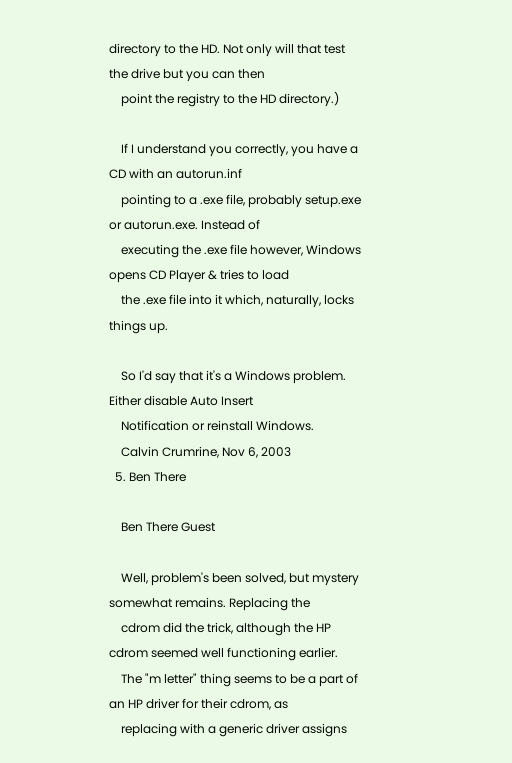directory to the HD. Not only will that test the drive but you can then
    point the registry to the HD directory.)

    If I understand you correctly, you have a CD with an autorun.inf
    pointing to a .exe file, probably setup.exe or autorun.exe. Instead of
    executing the .exe file however, Windows opens CD Player & tries to load
    the .exe file into it which, naturally, locks things up.

    So I'd say that it's a Windows problem. Either disable Auto Insert
    Notification or reinstall Windows.
    Calvin Crumrine, Nov 6, 2003
  5. Ben There

    Ben There Guest

    Well, problem's been solved, but mystery somewhat remains. Replacing the
    cdrom did the trick, although the HP cdrom seemed well functioning earlier.
    The "m letter" thing seems to be a part of an HP driver for their cdrom, as
    replacing with a generic driver assigns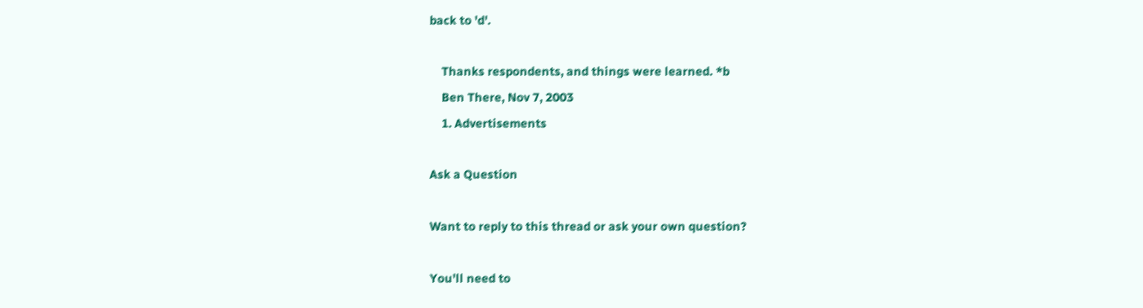back to 'd'.

    Thanks respondents, and things were learned. *b
    Ben There, Nov 7, 2003
    1. Advertisements

Ask a Question

Want to reply to this thread or ask your own question?

You'll need to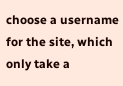choose a username for the site, which only take a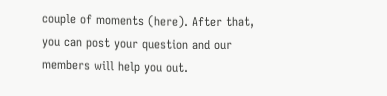couple of moments (here). After that, you can post your question and our members will help you out.